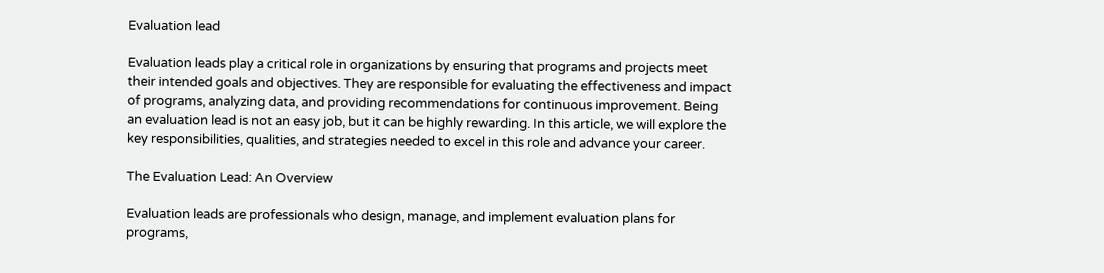Evaluation lead

Evaluation leads play a critical role in organizations by ensuring that programs and projects meet their intended goals and objectives. They are responsible for evaluating the effectiveness and impact of programs, analyzing data, and providing recommendations for continuous improvement. Being an evaluation lead is not an easy job, but it can be highly rewarding. In this article, we will explore the key responsibilities, qualities, and strategies needed to excel in this role and advance your career.

The Evaluation Lead: An Overview

Evaluation leads are professionals who design, manage, and implement evaluation plans for programs,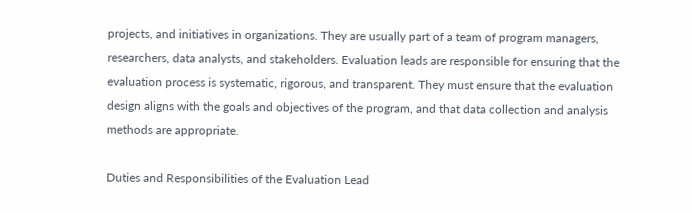projects, and initiatives in organizations. They are usually part of a team of program managers, researchers, data analysts, and stakeholders. Evaluation leads are responsible for ensuring that the evaluation process is systematic, rigorous, and transparent. They must ensure that the evaluation design aligns with the goals and objectives of the program, and that data collection and analysis methods are appropriate.

Duties and Responsibilities of the Evaluation Lead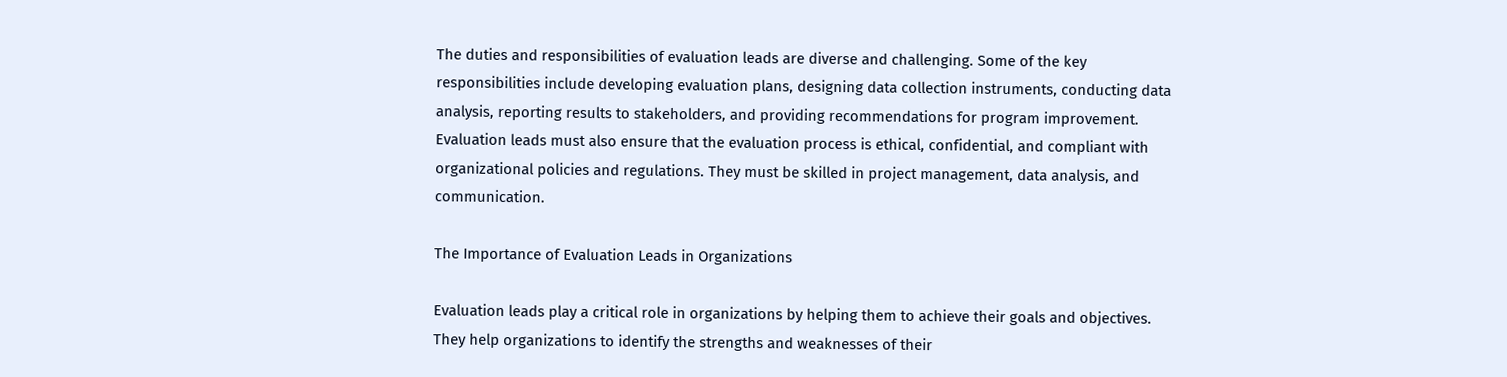The duties and responsibilities of evaluation leads are diverse and challenging. Some of the key responsibilities include developing evaluation plans, designing data collection instruments, conducting data analysis, reporting results to stakeholders, and providing recommendations for program improvement. Evaluation leads must also ensure that the evaluation process is ethical, confidential, and compliant with organizational policies and regulations. They must be skilled in project management, data analysis, and communication.

The Importance of Evaluation Leads in Organizations

Evaluation leads play a critical role in organizations by helping them to achieve their goals and objectives. They help organizations to identify the strengths and weaknesses of their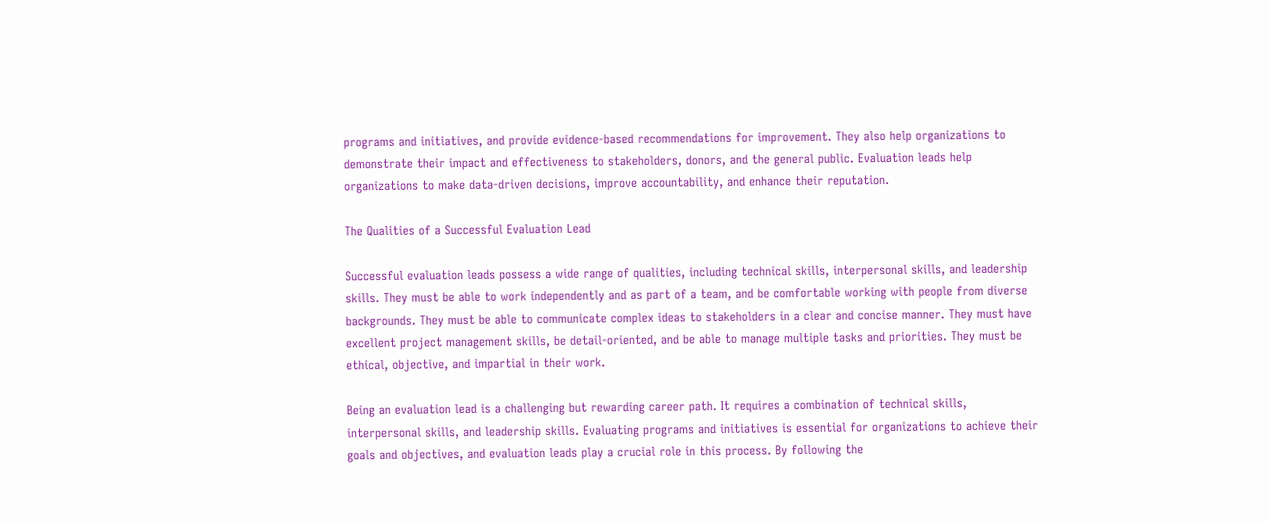programs and initiatives, and provide evidence-based recommendations for improvement. They also help organizations to demonstrate their impact and effectiveness to stakeholders, donors, and the general public. Evaluation leads help organizations to make data-driven decisions, improve accountability, and enhance their reputation.

The Qualities of a Successful Evaluation Lead

Successful evaluation leads possess a wide range of qualities, including technical skills, interpersonal skills, and leadership skills. They must be able to work independently and as part of a team, and be comfortable working with people from diverse backgrounds. They must be able to communicate complex ideas to stakeholders in a clear and concise manner. They must have excellent project management skills, be detail-oriented, and be able to manage multiple tasks and priorities. They must be ethical, objective, and impartial in their work.

Being an evaluation lead is a challenging but rewarding career path. It requires a combination of technical skills, interpersonal skills, and leadership skills. Evaluating programs and initiatives is essential for organizations to achieve their goals and objectives, and evaluation leads play a crucial role in this process. By following the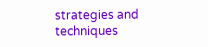strategies and techniques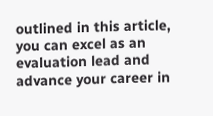outlined in this article, you can excel as an evaluation lead and advance your career in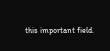this important field.